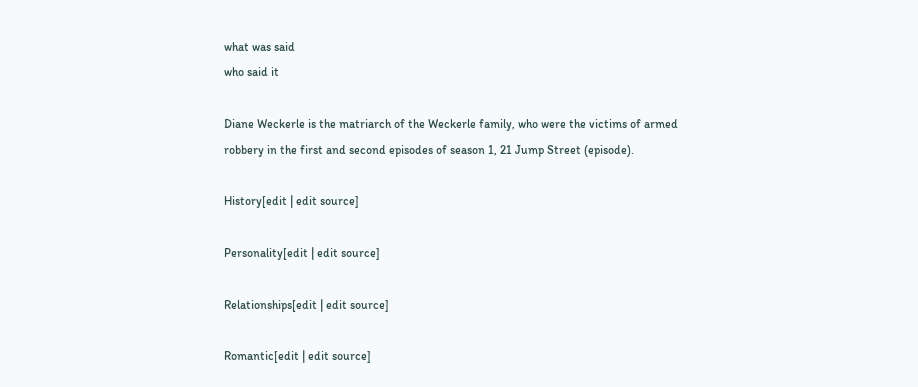what was said
who said it

Diane Weckerle is the matriarch of the Weckerle family, who were the victims of armed robbery in the first and second episodes of season 1, 21 Jump Street (episode).

History[edit | edit source]

Personality[edit | edit source]

Relationships[edit | edit source]

Romantic[edit | edit source]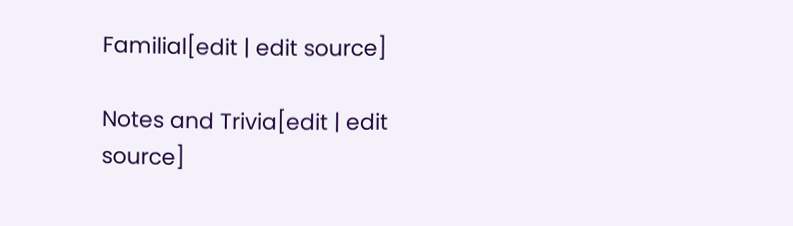Familial[edit | edit source]

Notes and Trivia[edit | edit source]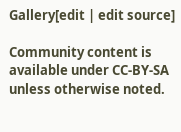Gallery[edit | edit source]

Community content is available under CC-BY-SA unless otherwise noted.